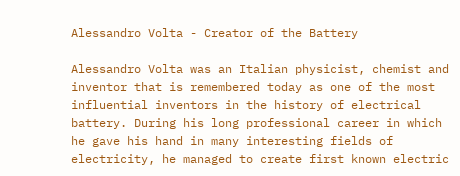Alessandro Volta - Creator of the Battery

Alessandro Volta was an Italian physicist, chemist and inventor that is remembered today as one of the most influential inventors in the history of electrical battery. During his long professional career in which he gave his hand in many interesting fields of electricity, he managed to create first known electric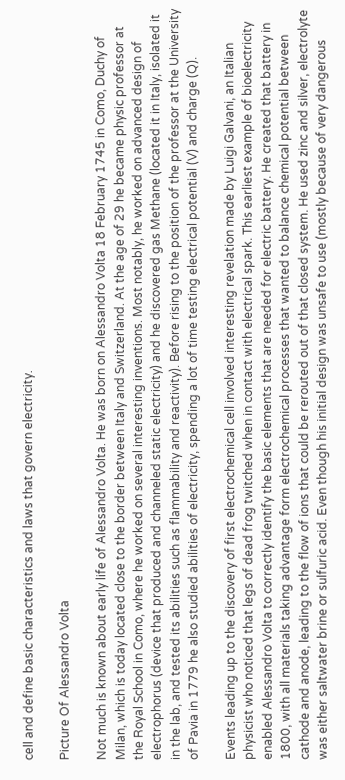cell and define basic characteristics and laws that govern electricity.

Picture Of Alessandro Volta

Not much is known about early life of Alessandro Volta. He was born on Alessandro Volta 18 February 1745 in Como, Duchy of Milan, which is today located close to the border between Italy and Switzerland. At the age of 29 he became physic professor at the Royal School in Como, where he worked on several interesting inventions. Most notably, he worked on advanced design of electrophorus (device that produced and channeled static electricity) and he discovered gas Methane (located it in Italy, isolated it in the lab, and tested its abilities such as flammability and reactivity). Before rising to the position of the professor at the University of Pavia in 1779 he also studied abilities of electricity, spending a lot of time testing electrical potential (V) and charge (Q).

Events leading up to the discovery of first electrochemical cell involved interesting revelation made by Luigi Galvani, an Italian physicist who noticed that legs of dead frog twitched when in contact with electrical spark. This earliest example of bioelectricity enabled Alessandro Volta to correctly identify the basic elements that are needed for electric battery. He created that battery in 1800, with all materials taking advantage form electrochemical processes that wanted to balance chemical potential between cathode and anode, leading to the flow of ions that could be rerouted out of that closed system. He used zinc and silver, electrolyte was either saltwater brine or sulfuric acid. Even though his initial design was unsafe to use (mostly because of very dangerous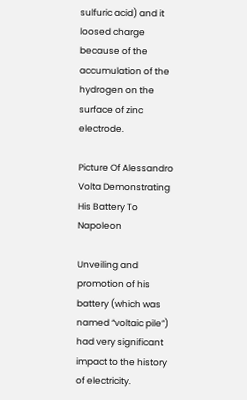sulfuric acid) and it loosed charge because of the accumulation of the hydrogen on the surface of zinc electrode.

Picture Of Alessandro Volta Demonstrating His Battery To Napoleon

Unveiling and promotion of his battery (which was named “voltaic pile”) had very significant impact to the history of electricity.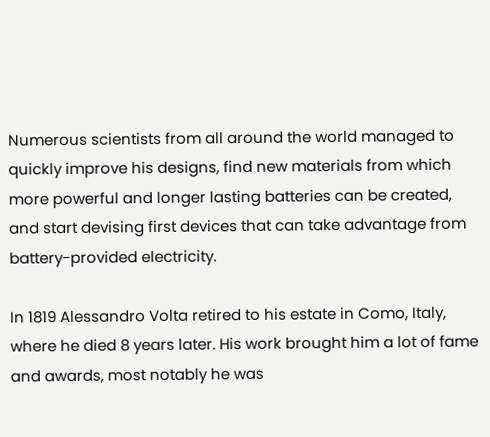Numerous scientists from all around the world managed to quickly improve his designs, find new materials from which more powerful and longer lasting batteries can be created, and start devising first devices that can take advantage from battery-provided electricity.

In 1819 Alessandro Volta retired to his estate in Como, Italy, where he died 8 years later. His work brought him a lot of fame and awards, most notably he was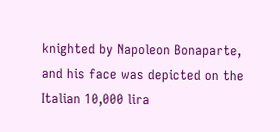knighted by Napoleon Bonaparte, and his face was depicted on the Italian 10,000 lira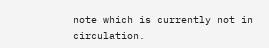note which is currently not in circulation.